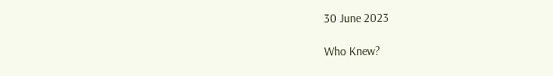30 June 2023

Who Knew?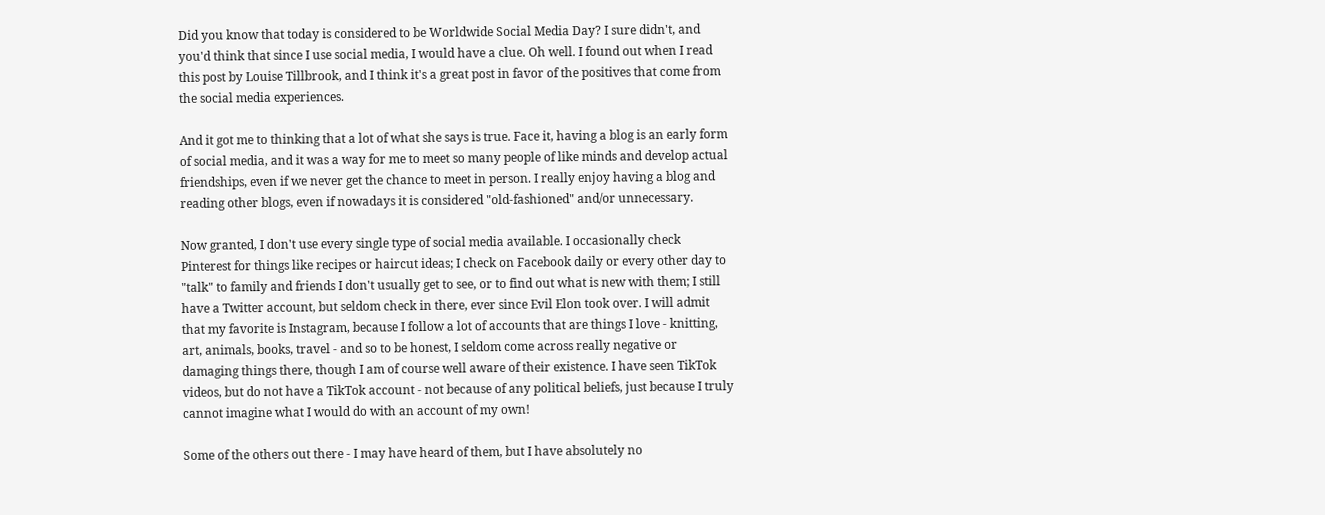Did you know that today is considered to be Worldwide Social Media Day? I sure didn't, and you'd think that since I use social media, I would have a clue. Oh well. I found out when I read this post by Louise Tillbrook, and I think it's a great post in favor of the positives that come from the social media experiences.

And it got me to thinking that a lot of what she says is true. Face it, having a blog is an early form of social media, and it was a way for me to meet so many people of like minds and develop actual friendships, even if we never get the chance to meet in person. I really enjoy having a blog and reading other blogs, even if nowadays it is considered "old-fashioned" and/or unnecessary.

Now granted, I don't use every single type of social media available. I occasionally check Pinterest for things like recipes or haircut ideas; I check on Facebook daily or every other day to "talk" to family and friends I don't usually get to see, or to find out what is new with them; I still have a Twitter account, but seldom check in there, ever since Evil Elon took over. I will admit that my favorite is Instagram, because I follow a lot of accounts that are things I love - knitting, art, animals, books, travel - and so to be honest, I seldom come across really negative or damaging things there, though I am of course well aware of their existence. I have seen TikTok videos, but do not have a TikTok account - not because of any political beliefs, just because I truly cannot imagine what I would do with an account of my own!

Some of the others out there - I may have heard of them, but I have absolutely no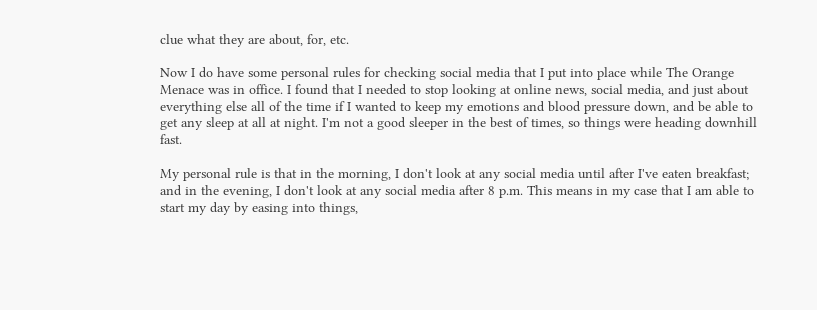clue what they are about, for, etc.

Now I do have some personal rules for checking social media that I put into place while The Orange Menace was in office. I found that I needed to stop looking at online news, social media, and just about everything else all of the time if I wanted to keep my emotions and blood pressure down, and be able to get any sleep at all at night. I'm not a good sleeper in the best of times, so things were heading downhill fast.

My personal rule is that in the morning, I don't look at any social media until after I've eaten breakfast; and in the evening, I don't look at any social media after 8 p.m. This means in my case that I am able to start my day by easing into things,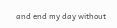and end my day without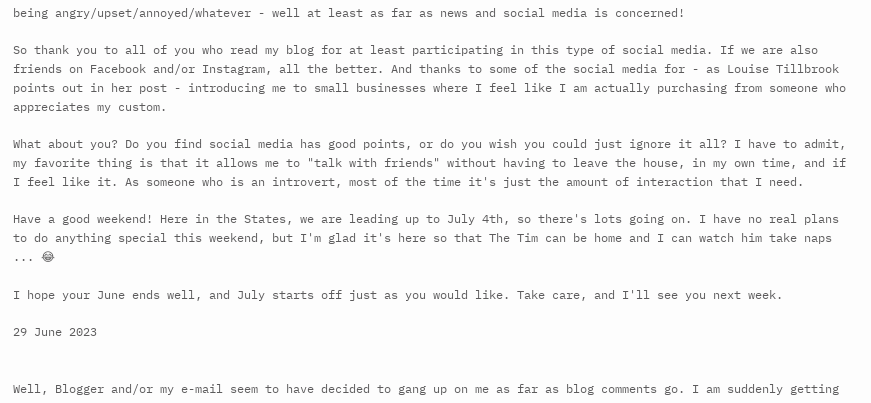being angry/upset/annoyed/whatever - well at least as far as news and social media is concerned!

So thank you to all of you who read my blog for at least participating in this type of social media. If we are also friends on Facebook and/or Instagram, all the better. And thanks to some of the social media for - as Louise Tillbrook points out in her post - introducing me to small businesses where I feel like I am actually purchasing from someone who appreciates my custom.

What about you? Do you find social media has good points, or do you wish you could just ignore it all? I have to admit, my favorite thing is that it allows me to "talk with friends" without having to leave the house, in my own time, and if I feel like it. As someone who is an introvert, most of the time it's just the amount of interaction that I need.

Have a good weekend! Here in the States, we are leading up to July 4th, so there's lots going on. I have no real plans to do anything special this weekend, but I'm glad it's here so that The Tim can be home and I can watch him take naps ... 😂

I hope your June ends well, and July starts off just as you would like. Take care, and I'll see you next week.

29 June 2023


Well, Blogger and/or my e-mail seem to have decided to gang up on me as far as blog comments go. I am suddenly getting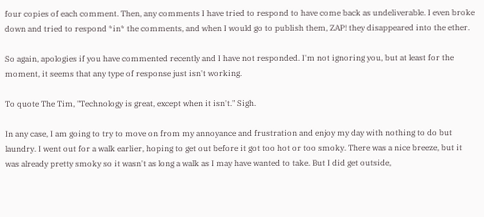four copies of each comment. Then, any comments I have tried to respond to have come back as undeliverable. I even broke down and tried to respond *in* the comments, and when I would go to publish them, ZAP! they disappeared into the ether.

So again, apologies if you have commented recently and I have not responded. I'm not ignoring you, but at least for the moment, it seems that any type of response just isn't working.

To quote The Tim, "Technology is great, except when it isn't." Sigh.

In any case, I am going to try to move on from my annoyance and frustration and enjoy my day with nothing to do but laundry. I went out for a walk earlier, hoping to get out before it got too hot or too smoky. There was a nice breeze, but it was already pretty smoky so it wasn't as long a walk as I may have wanted to take. But I did get outside,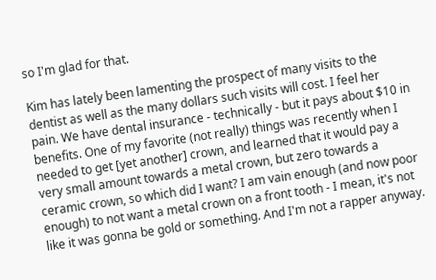so I'm glad for that.

Kim has lately been lamenting the prospect of many visits to the dentist as well as the many dollars such visits will cost. I feel her pain. We have dental insurance - technically - but it pays about $10 in benefits. One of my favorite (not really) things was recently when I needed to get [yet another] crown, and learned that it would pay a very small amount towards a metal crown, but zero towards a ceramic crown, so which did I want? I am vain enough (and now poor enough) to not want a metal crown on a front tooth - I mean, it's not like it was gonna be gold or something. And I'm not a rapper anyway.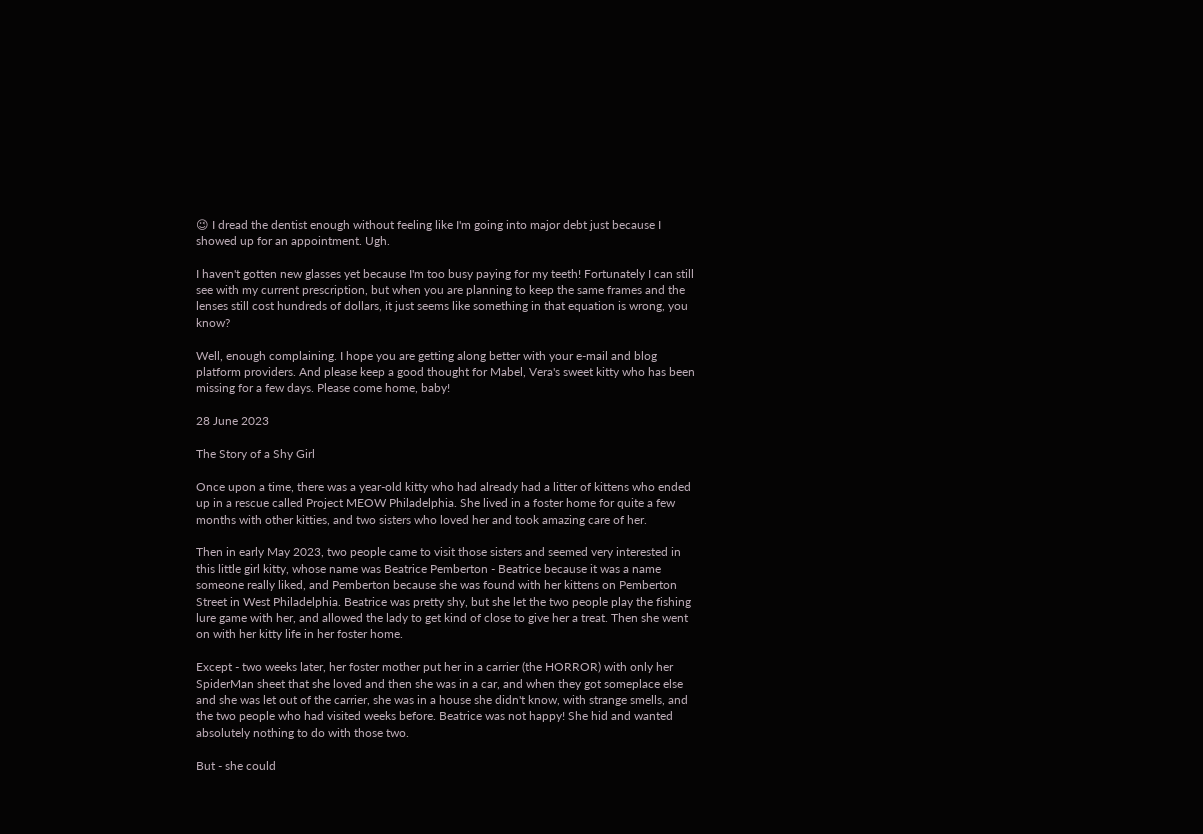😉 I dread the dentist enough without feeling like I'm going into major debt just because I showed up for an appointment. Ugh.

I haven't gotten new glasses yet because I'm too busy paying for my teeth! Fortunately I can still see with my current prescription, but when you are planning to keep the same frames and the lenses still cost hundreds of dollars, it just seems like something in that equation is wrong, you know?

Well, enough complaining. I hope you are getting along better with your e-mail and blog platform providers. And please keep a good thought for Mabel, Vera's sweet kitty who has been missing for a few days. Please come home, baby!

28 June 2023

The Story of a Shy Girl

Once upon a time, there was a year-old kitty who had already had a litter of kittens who ended up in a rescue called Project MEOW Philadelphia. She lived in a foster home for quite a few months with other kitties, and two sisters who loved her and took amazing care of her.

Then in early May 2023, two people came to visit those sisters and seemed very interested in this little girl kitty, whose name was Beatrice Pemberton - Beatrice because it was a name someone really liked, and Pemberton because she was found with her kittens on Pemberton Street in West Philadelphia. Beatrice was pretty shy, but she let the two people play the fishing lure game with her, and allowed the lady to get kind of close to give her a treat. Then she went on with her kitty life in her foster home.

Except - two weeks later, her foster mother put her in a carrier (the HORROR) with only her SpiderMan sheet that she loved and then she was in a car, and when they got someplace else and she was let out of the carrier, she was in a house she didn't know, with strange smells, and the two people who had visited weeks before. Beatrice was not happy! She hid and wanted absolutely nothing to do with those two.

But - she could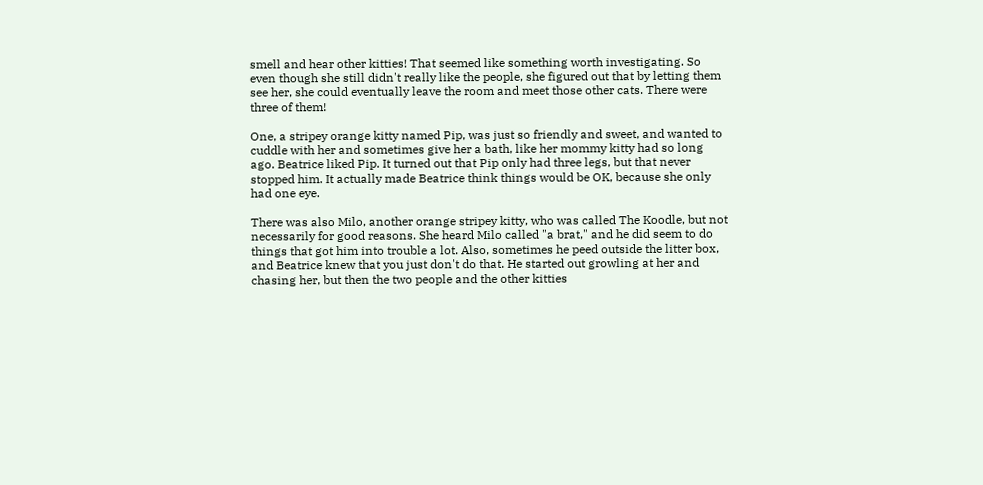smell and hear other kitties! That seemed like something worth investigating. So even though she still didn't really like the people, she figured out that by letting them see her, she could eventually leave the room and meet those other cats. There were three of them!

One, a stripey orange kitty named Pip, was just so friendly and sweet, and wanted to cuddle with her and sometimes give her a bath, like her mommy kitty had so long ago. Beatrice liked Pip. It turned out that Pip only had three legs, but that never stopped him. It actually made Beatrice think things would be OK, because she only had one eye.

There was also Milo, another orange stripey kitty, who was called The Koodle, but not necessarily for good reasons. She heard Milo called "a brat," and he did seem to do things that got him into trouble a lot. Also, sometimes he peed outside the litter box, and Beatrice knew that you just don't do that. He started out growling at her and chasing her, but then the two people and the other kitties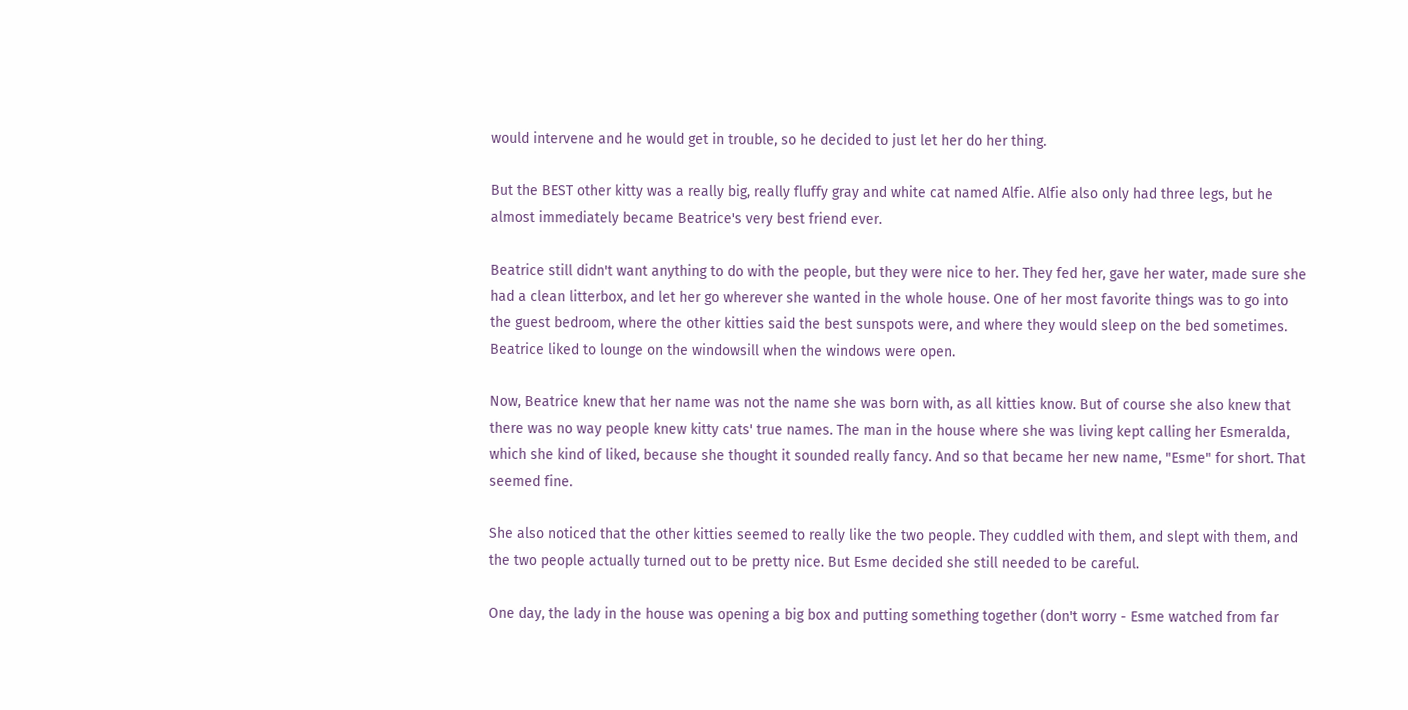would intervene and he would get in trouble, so he decided to just let her do her thing.

But the BEST other kitty was a really big, really fluffy gray and white cat named Alfie. Alfie also only had three legs, but he almost immediately became Beatrice's very best friend ever.

Beatrice still didn't want anything to do with the people, but they were nice to her. They fed her, gave her water, made sure she had a clean litterbox, and let her go wherever she wanted in the whole house. One of her most favorite things was to go into the guest bedroom, where the other kitties said the best sunspots were, and where they would sleep on the bed sometimes. Beatrice liked to lounge on the windowsill when the windows were open.

Now, Beatrice knew that her name was not the name she was born with, as all kitties know. But of course she also knew that there was no way people knew kitty cats' true names. The man in the house where she was living kept calling her Esmeralda, which she kind of liked, because she thought it sounded really fancy. And so that became her new name, "Esme" for short. That seemed fine.

She also noticed that the other kitties seemed to really like the two people. They cuddled with them, and slept with them, and the two people actually turned out to be pretty nice. But Esme decided she still needed to be careful.

One day, the lady in the house was opening a big box and putting something together (don't worry - Esme watched from far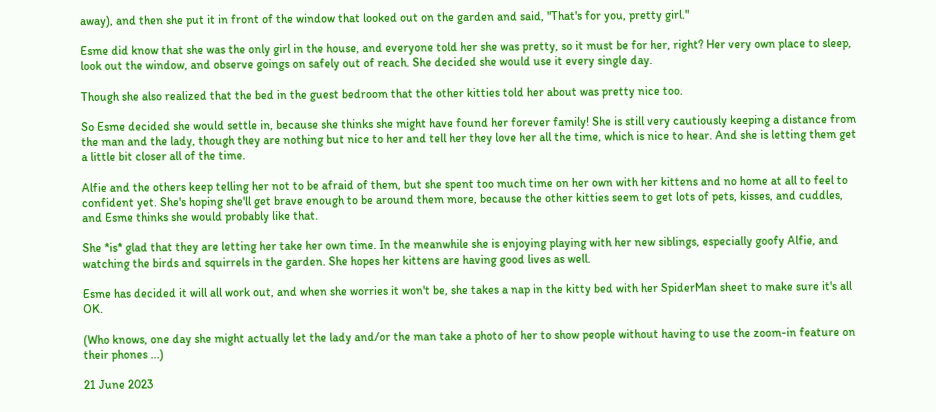away), and then she put it in front of the window that looked out on the garden and said, "That's for you, pretty girl."

Esme did know that she was the only girl in the house, and everyone told her she was pretty, so it must be for her, right? Her very own place to sleep, look out the window, and observe goings on safely out of reach. She decided she would use it every single day.

Though she also realized that the bed in the guest bedroom that the other kitties told her about was pretty nice too.

So Esme decided she would settle in, because she thinks she might have found her forever family! She is still very cautiously keeping a distance from the man and the lady, though they are nothing but nice to her and tell her they love her all the time, which is nice to hear. And she is letting them get a little bit closer all of the time.

Alfie and the others keep telling her not to be afraid of them, but she spent too much time on her own with her kittens and no home at all to feel to confident yet. She's hoping she'll get brave enough to be around them more, because the other kitties seem to get lots of pets, kisses, and cuddles, and Esme thinks she would probably like that.

She *is* glad that they are letting her take her own time. In the meanwhile she is enjoying playing with her new siblings, especially goofy Alfie, and watching the birds and squirrels in the garden. She hopes her kittens are having good lives as well.

Esme has decided it will all work out, and when she worries it won't be, she takes a nap in the kitty bed with her SpiderMan sheet to make sure it's all OK.

(Who knows, one day she might actually let the lady and/or the man take a photo of her to show people without having to use the zoom-in feature on their phones ...)

21 June 2023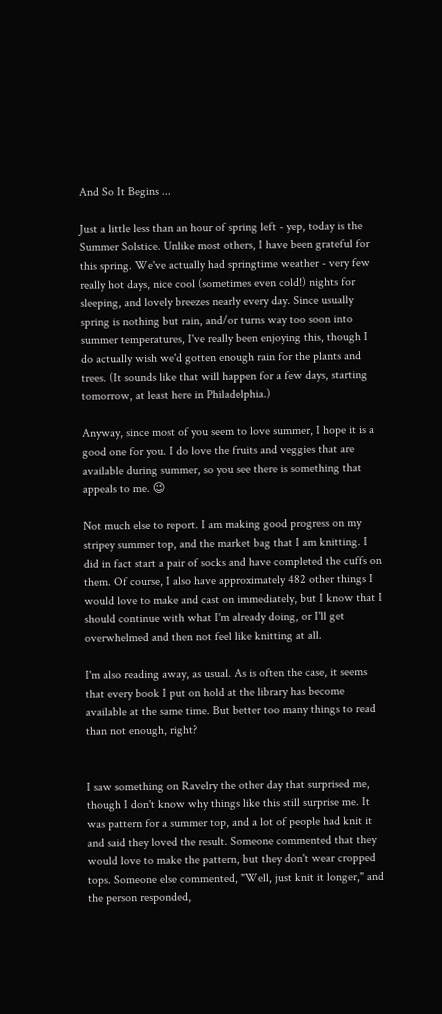And So It Begins ...

Just a little less than an hour of spring left - yep, today is the Summer Solstice. Unlike most others, I have been grateful for this spring. We've actually had springtime weather - very few really hot days, nice cool (sometimes even cold!) nights for sleeping, and lovely breezes nearly every day. Since usually spring is nothing but rain, and/or turns way too soon into summer temperatures, I've really been enjoying this, though I do actually wish we'd gotten enough rain for the plants and trees. (It sounds like that will happen for a few days, starting tomorrow, at least here in Philadelphia.)

Anyway, since most of you seem to love summer, I hope it is a good one for you. I do love the fruits and veggies that are available during summer, so you see there is something that appeals to me. 😉

Not much else to report. I am making good progress on my stripey summer top, and the market bag that I am knitting. I did in fact start a pair of socks and have completed the cuffs on them. Of course, I also have approximately 482 other things I would love to make and cast on immediately, but I know that I should continue with what I'm already doing, or I'll get overwhelmed and then not feel like knitting at all.

I'm also reading away, as usual. As is often the case, it seems that every book I put on hold at the library has become available at the same time. But better too many things to read than not enough, right?


I saw something on Ravelry the other day that surprised me, though I don't know why things like this still surprise me. It was pattern for a summer top, and a lot of people had knit it and said they loved the result. Someone commented that they would love to make the pattern, but they don't wear cropped tops. Someone else commented, "Well, just knit it longer," and the person responded,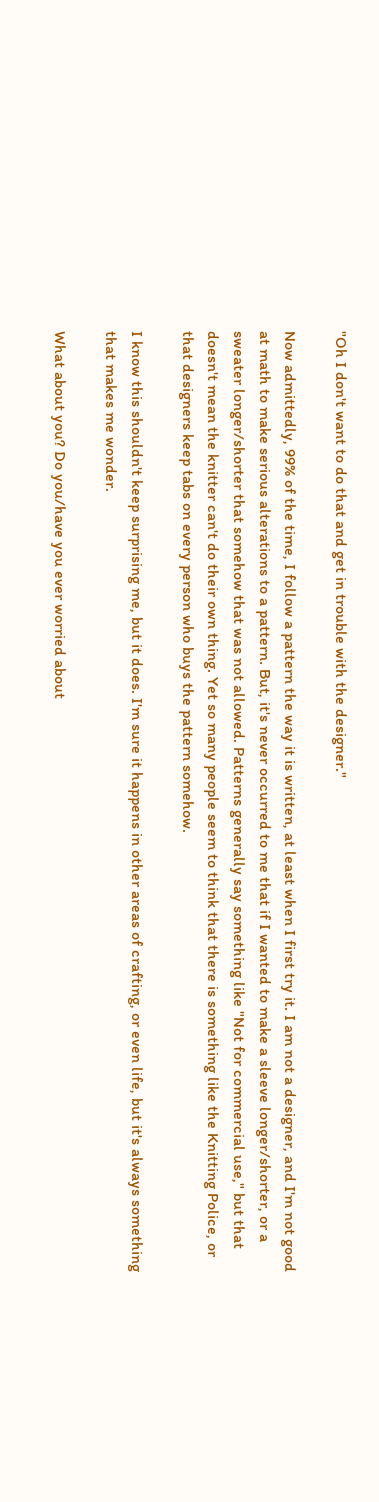"Oh I don't want to do that and get in trouble with the designer."

Now admittedly, 99% of the time, I follow a pattern the way it is written, at least when I first try it. I am not a designer, and I'm not good at math to make serious alterations to a pattern. But, it's never occurred to me that if I wanted to make a sleeve longer/shorter, or a sweater longer/shorter that somehow that was not allowed. Patterns generally say something like "Not for commercial use," but that doesn't mean the knitter can't do their own thing. Yet so many people seem to think that there is something like the Knitting Police, or that designers keep tabs on every person who buys the pattern somehow.

I know this shouldn't keep surprising me, but it does. I'm sure it happens in other areas of crafting, or even life, but it's always something that makes me wonder.

What about you? Do you/have you ever worried about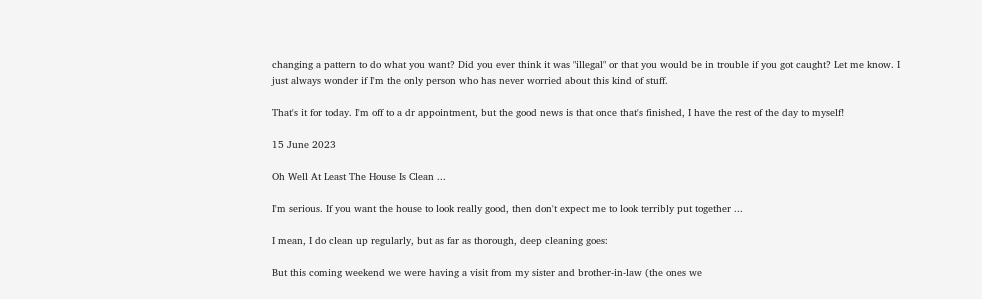changing a pattern to do what you want? Did you ever think it was "illegal" or that you would be in trouble if you got caught? Let me know. I just always wonder if I'm the only person who has never worried about this kind of stuff.

That's it for today. I'm off to a dr appointment, but the good news is that once that's finished, I have the rest of the day to myself!

15 June 2023

Oh Well At Least The House Is Clean ...

I'm serious. If you want the house to look really good, then don't expect me to look terribly put together ...

I mean, I do clean up regularly, but as far as thorough, deep cleaning goes:

But this coming weekend we were having a visit from my sister and brother-in-law (the ones we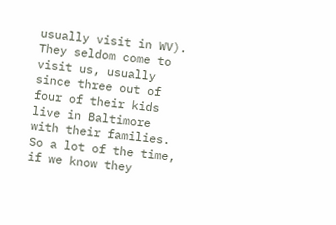usually visit in WV). They seldom come to visit us, usually since three out of four of their kids live in Baltimore with their families. So a lot of the time, if we know they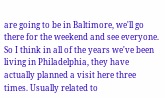are going to be in Baltimore, we'll go there for the weekend and see everyone. So I think in all of the years we've been living in Philadelphia, they have actually planned a visit here three times. Usually related to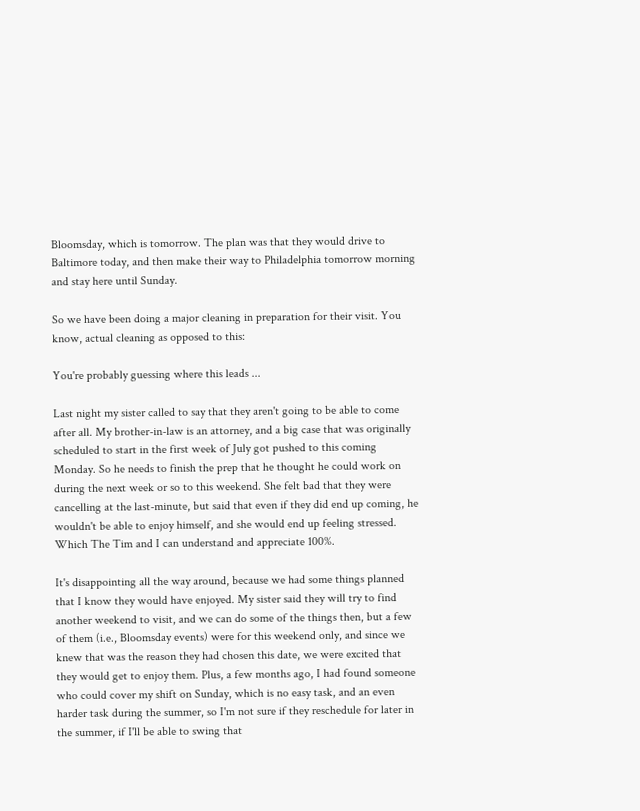Bloomsday, which is tomorrow. The plan was that they would drive to Baltimore today, and then make their way to Philadelphia tomorrow morning and stay here until Sunday.

So we have been doing a major cleaning in preparation for their visit. You know, actual cleaning as opposed to this:

You're probably guessing where this leads ...

Last night my sister called to say that they aren't going to be able to come after all. My brother-in-law is an attorney, and a big case that was originally scheduled to start in the first week of July got pushed to this coming Monday. So he needs to finish the prep that he thought he could work on during the next week or so to this weekend. She felt bad that they were cancelling at the last-minute, but said that even if they did end up coming, he wouldn't be able to enjoy himself, and she would end up feeling stressed. Which The Tim and I can understand and appreciate 100%.

It's disappointing all the way around, because we had some things planned that I know they would have enjoyed. My sister said they will try to find another weekend to visit, and we can do some of the things then, but a few of them (i.e., Bloomsday events) were for this weekend only, and since we knew that was the reason they had chosen this date, we were excited that they would get to enjoy them. Plus, a few months ago, I had found someone who could cover my shift on Sunday, which is no easy task, and an even harder task during the summer, so I'm not sure if they reschedule for later in the summer, if I'll be able to swing that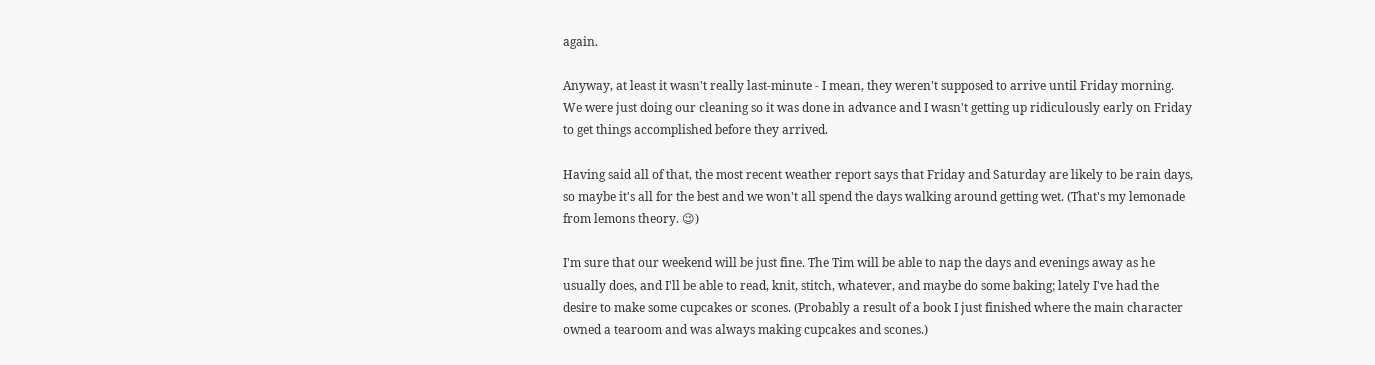again.

Anyway, at least it wasn't really last-minute - I mean, they weren't supposed to arrive until Friday morning. We were just doing our cleaning so it was done in advance and I wasn't getting up ridiculously early on Friday to get things accomplished before they arrived.

Having said all of that, the most recent weather report says that Friday and Saturday are likely to be rain days, so maybe it's all for the best and we won't all spend the days walking around getting wet. (That's my lemonade from lemons theory. 😉)

I'm sure that our weekend will be just fine. The Tim will be able to nap the days and evenings away as he usually does, and I'll be able to read, knit, stitch, whatever, and maybe do some baking; lately I've had the desire to make some cupcakes or scones. (Probably a result of a book I just finished where the main character owned a tearoom and was always making cupcakes and scones.)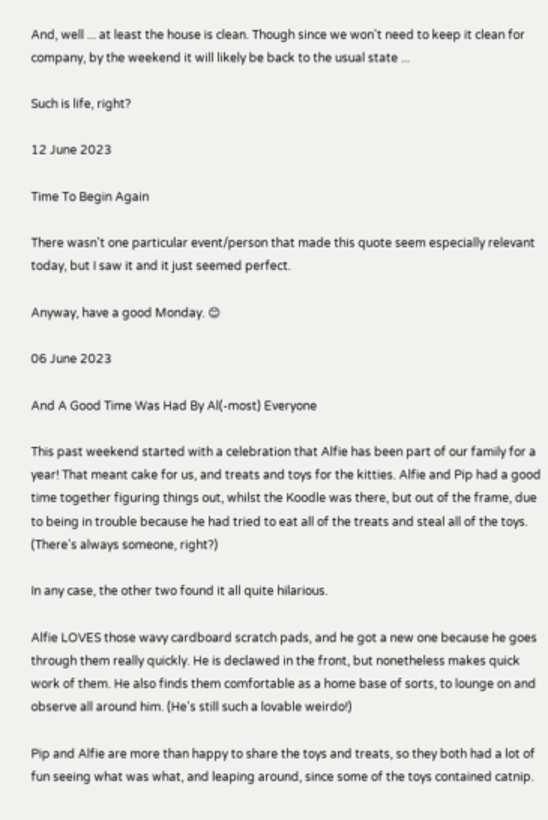And, well ... at least the house is clean. Though since we won't need to keep it clean for company, by the weekend it will likely be back to the usual state ...

Such is life, right?

12 June 2023

Time To Begin Again

There wasn't one particular event/person that made this quote seem especially relevant today, but I saw it and it just seemed perfect.

Anyway, have a good Monday. 😊

06 June 2023

And A Good Time Was Had By Al(-most) Everyone

This past weekend started with a celebration that Alfie has been part of our family for a year! That meant cake for us, and treats and toys for the kitties. Alfie and Pip had a good time together figuring things out, whilst the Koodle was there, but out of the frame, due to being in trouble because he had tried to eat all of the treats and steal all of the toys. (There's always someone, right?)

In any case, the other two found it all quite hilarious.

Alfie LOVES those wavy cardboard scratch pads, and he got a new one because he goes through them really quickly. He is declawed in the front, but nonetheless makes quick work of them. He also finds them comfortable as a home base of sorts, to lounge on and observe all around him. (He's still such a lovable weirdo!)

Pip and Alfie are more than happy to share the toys and treats, so they both had a lot of fun seeing what was what, and leaping around, since some of the toys contained catnip.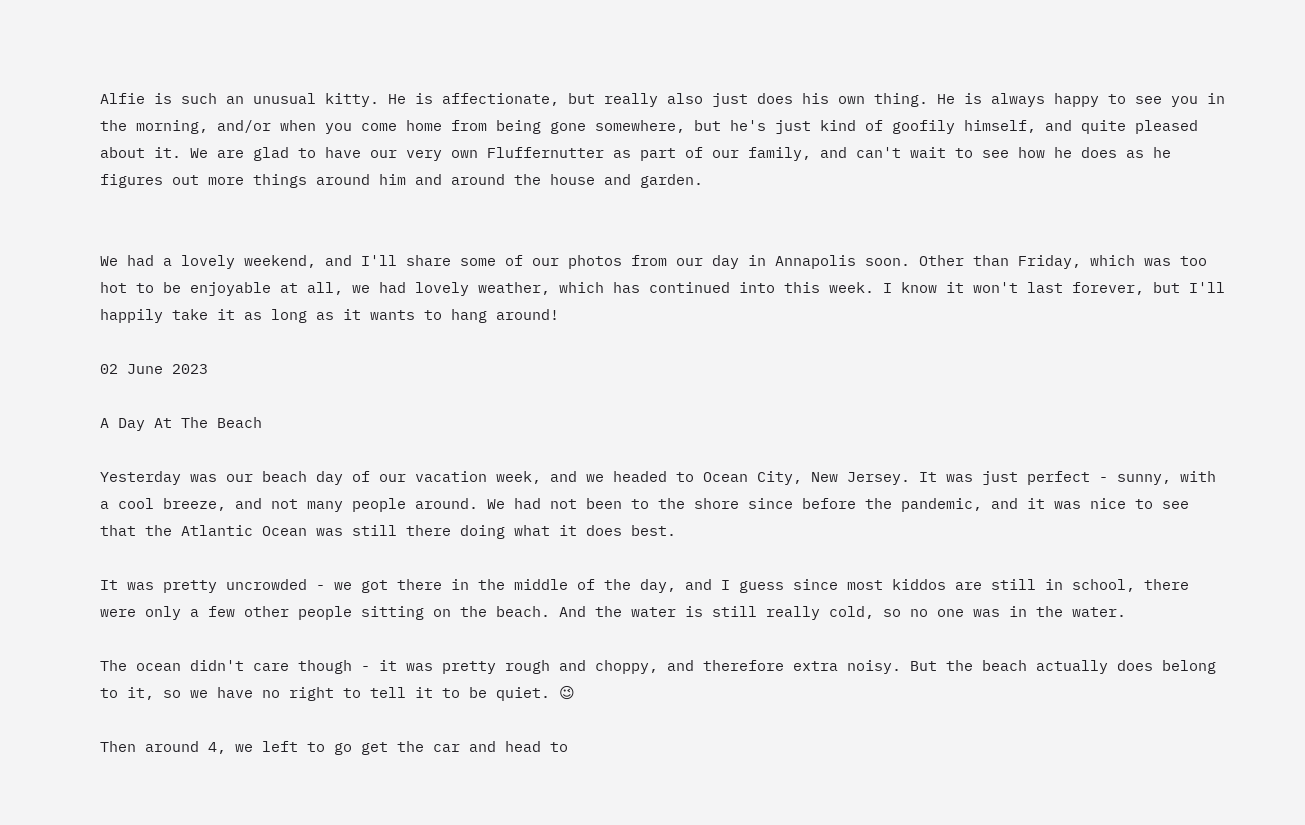Alfie is such an unusual kitty. He is affectionate, but really also just does his own thing. He is always happy to see you in the morning, and/or when you come home from being gone somewhere, but he's just kind of goofily himself, and quite pleased about it. We are glad to have our very own Fluffernutter as part of our family, and can't wait to see how he does as he figures out more things around him and around the house and garden.


We had a lovely weekend, and I'll share some of our photos from our day in Annapolis soon. Other than Friday, which was too hot to be enjoyable at all, we had lovely weather, which has continued into this week. I know it won't last forever, but I'll happily take it as long as it wants to hang around!

02 June 2023

A Day At The Beach

Yesterday was our beach day of our vacation week, and we headed to Ocean City, New Jersey. It was just perfect - sunny, with a cool breeze, and not many people around. We had not been to the shore since before the pandemic, and it was nice to see that the Atlantic Ocean was still there doing what it does best.

It was pretty uncrowded - we got there in the middle of the day, and I guess since most kiddos are still in school, there were only a few other people sitting on the beach. And the water is still really cold, so no one was in the water.

The ocean didn't care though - it was pretty rough and choppy, and therefore extra noisy. But the beach actually does belong to it, so we have no right to tell it to be quiet. 😉

Then around 4, we left to go get the car and head to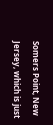Somers Point, New Jersey, which is just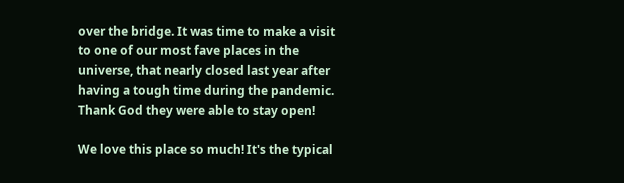over the bridge. It was time to make a visit to one of our most fave places in the universe, that nearly closed last year after having a tough time during the pandemic. Thank God they were able to stay open!

We love this place so much! It's the typical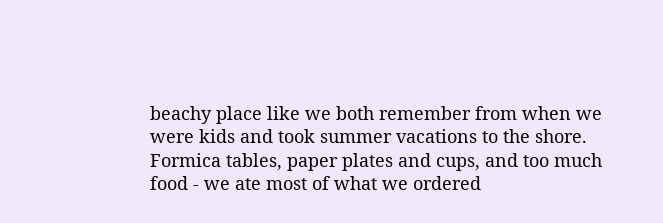beachy place like we both remember from when we were kids and took summer vacations to the shore. Formica tables, paper plates and cups, and too much food - we ate most of what we ordered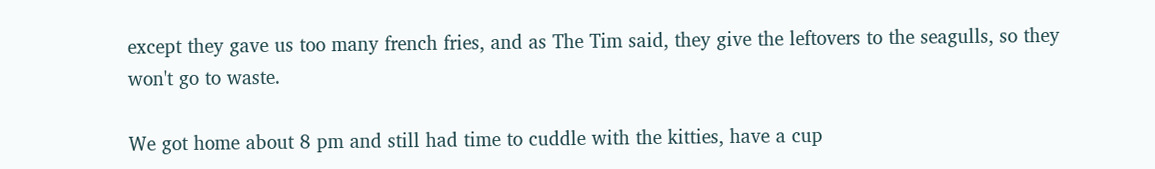except they gave us too many french fries, and as The Tim said, they give the leftovers to the seagulls, so they won't go to waste.

We got home about 8 pm and still had time to cuddle with the kitties, have a cup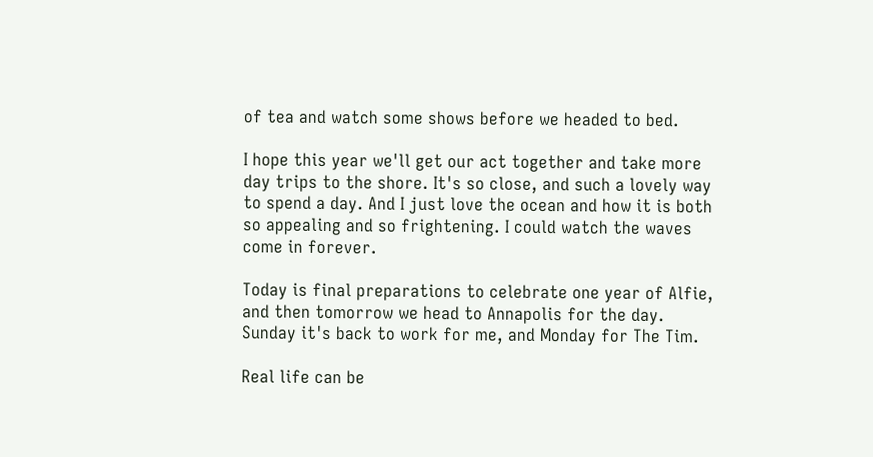of tea and watch some shows before we headed to bed.

I hope this year we'll get our act together and take more day trips to the shore. It's so close, and such a lovely way to spend a day. And I just love the ocean and how it is both so appealing and so frightening. I could watch the waves come in forever.

Today is final preparations to celebrate one year of Alfie, and then tomorrow we head to Annapolis for the day. Sunday it's back to work for me, and Monday for The Tim.

Real life can be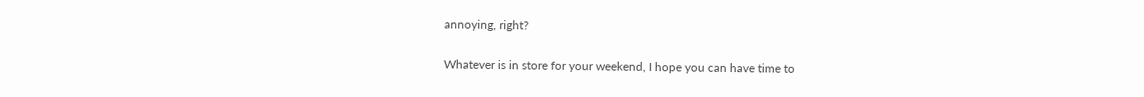annoying, right?

Whatever is in store for your weekend, I hope you can have time to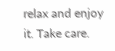relax and enjoy it. Take care.